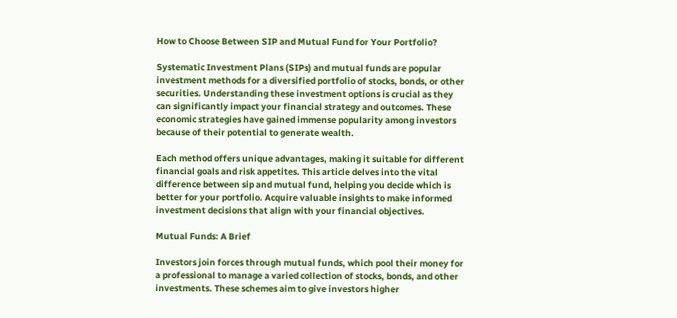How to Choose Between SIP and Mutual Fund for Your Portfolio?

Systematic Investment Plans (SIPs) and mutual funds are popular investment methods for a diversified portfolio of stocks, bonds, or other securities. Understanding these investment options is crucial as they can significantly impact your financial strategy and outcomes. These economic strategies have gained immense popularity among investors because of their potential to generate wealth.

Each method offers unique advantages, making it suitable for different financial goals and risk appetites. This article delves into the vital difference between sip and mutual fund, helping you decide which is better for your portfolio. Acquire valuable insights to make informed investment decisions that align with your financial objectives.

Mutual Funds: A Brief

Investors join forces through mutual funds, which pool their money for a professional to manage a varied collection of stocks, bonds, and other investments. These schemes aim to give investors higher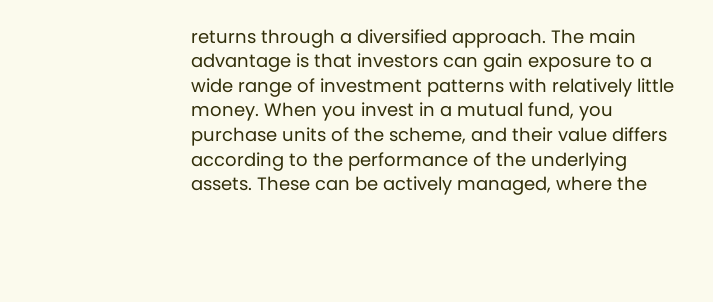returns through a diversified approach. The main advantage is that investors can gain exposure to a wide range of investment patterns with relatively little money. When you invest in a mutual fund, you purchase units of the scheme, and their value differs according to the performance of the underlying assets. These can be actively managed, where the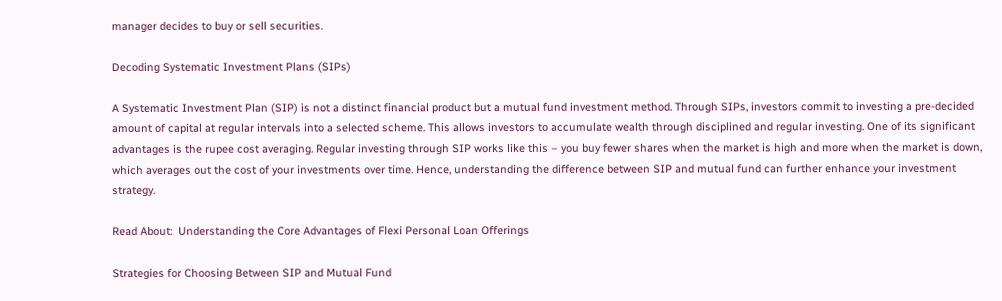manager decides to buy or sell securities.

Decoding Systematic Investment Plans (SIPs)

A Systematic Investment Plan (SIP) is not a distinct financial product but a mutual fund investment method. Through SIPs, investors commit to investing a pre-decided amount of capital at regular intervals into a selected scheme. This allows investors to accumulate wealth through disciplined and regular investing. One of its significant advantages is the rupee cost averaging. Regular investing through SIP works like this – you buy fewer shares when the market is high and more when the market is down, which averages out the cost of your investments over time. Hence, understanding the difference between SIP and mutual fund can further enhance your investment strategy.

Read About:  Understanding the Core Advantages of Flexi Personal Loan Offerings

Strategies for Choosing Between SIP and Mutual Fund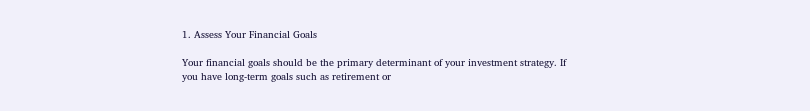1. Assess Your Financial Goals

Your financial goals should be the primary determinant of your investment strategy. If you have long-term goals such as retirement or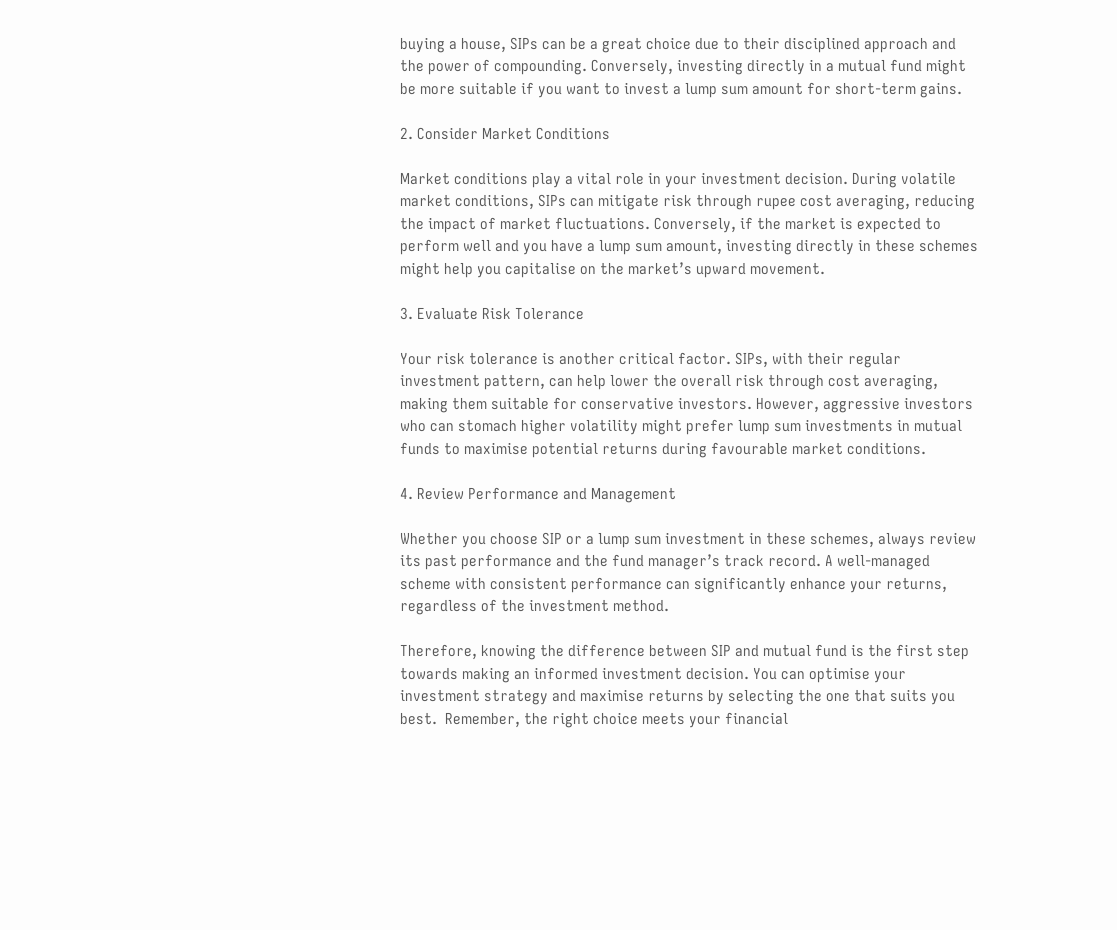buying a house, SIPs can be a great choice due to their disciplined approach and the power of compounding. Conversely, investing directly in a mutual fund might be more suitable if you want to invest a lump sum amount for short-term gains.

2. Consider Market Conditions

Market conditions play a vital role in your investment decision. During volatile market conditions, SIPs can mitigate risk through rupee cost averaging, reducing the impact of market fluctuations. Conversely, if the market is expected to perform well and you have a lump sum amount, investing directly in these schemes might help you capitalise on the market’s upward movement.

3. Evaluate Risk Tolerance

Your risk tolerance is another critical factor. SIPs, with their regular investment pattern, can help lower the overall risk through cost averaging, making them suitable for conservative investors. However, aggressive investors who can stomach higher volatility might prefer lump sum investments in mutual funds to maximise potential returns during favourable market conditions.

4. Review Performance and Management

Whether you choose SIP or a lump sum investment in these schemes, always review its past performance and the fund manager’s track record. A well-managed scheme with consistent performance can significantly enhance your returns, regardless of the investment method.

Therefore, knowing the difference between SIP and mutual fund is the first step towards making an informed investment decision. You can optimise your investment strategy and maximise returns by selecting the one that suits you best.  Remember, the right choice meets your financial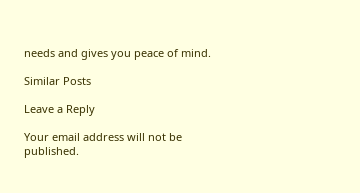needs and gives you peace of mind.

Similar Posts

Leave a Reply

Your email address will not be published.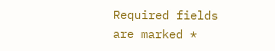Required fields are marked *